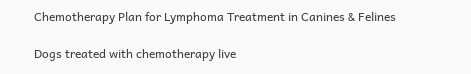Chemotherapy Plan for Lymphoma Treatment in Canines & Felines

Dogs treated with chemotherapy live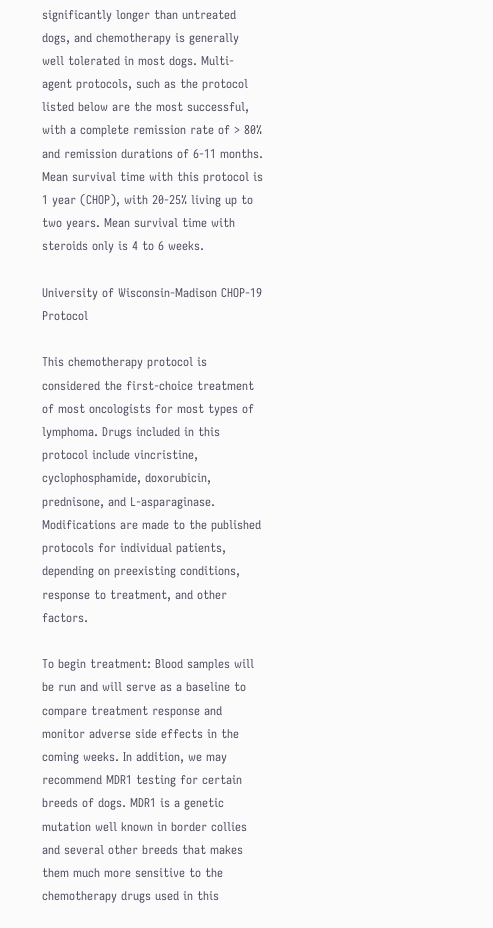significantly longer than untreated dogs, and chemotherapy is generally well tolerated in most dogs. Multi-agent protocols, such as the protocol listed below are the most successful, with a complete remission rate of > 80% and remission durations of 6-11 months. Mean survival time with this protocol is 1 year (CHOP), with 20-25% living up to two years. Mean survival time with steroids only is 4 to 6 weeks.

University of Wisconsin-Madison CHOP-19 Protocol

This chemotherapy protocol is considered the first-choice treatment of most oncologists for most types of lymphoma. Drugs included in this protocol include vincristine, cyclophosphamide, doxorubicin, prednisone, and L-asparaginase. Modifications are made to the published protocols for individual patients, depending on preexisting conditions, response to treatment, and other factors.

To begin treatment: Blood samples will be run and will serve as a baseline to compare treatment response and monitor adverse side effects in the coming weeks. In addition, we may recommend MDR1 testing for certain breeds of dogs. MDR1 is a genetic mutation well known in border collies and several other breeds that makes them much more sensitive to the chemotherapy drugs used in this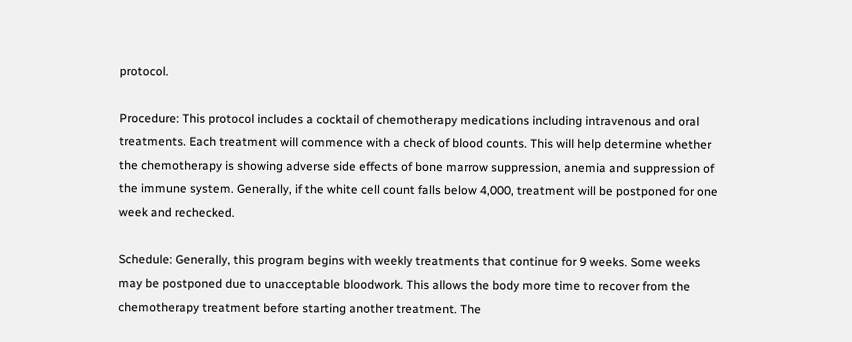protocol.

Procedure: This protocol includes a cocktail of chemotherapy medications including intravenous and oral treatments. Each treatment will commence with a check of blood counts. This will help determine whether the chemotherapy is showing adverse side effects of bone marrow suppression, anemia and suppression of the immune system. Generally, if the white cell count falls below 4,000, treatment will be postponed for one week and rechecked.

Schedule: Generally, this program begins with weekly treatments that continue for 9 weeks. Some weeks may be postponed due to unacceptable bloodwork. This allows the body more time to recover from the chemotherapy treatment before starting another treatment. The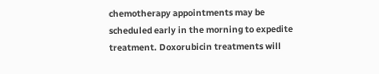chemotherapy appointments may be scheduled early in the morning to expedite treatment. Doxorubicin treatments will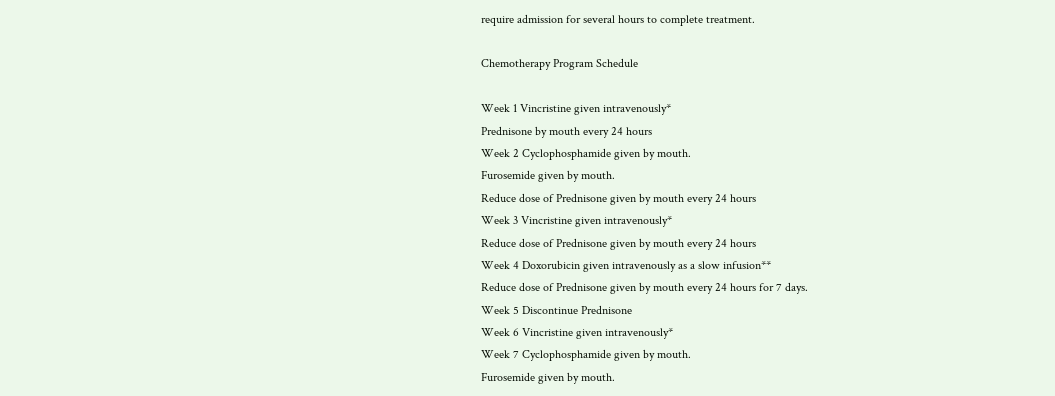require admission for several hours to complete treatment.

Chemotherapy Program Schedule

Week 1 Vincristine given intravenously*
Prednisone by mouth every 24 hours
Week 2 Cyclophosphamide given by mouth.
Furosemide given by mouth.
Reduce dose of Prednisone given by mouth every 24 hours
Week 3 Vincristine given intravenously*
Reduce dose of Prednisone given by mouth every 24 hours
Week 4 Doxorubicin given intravenously as a slow infusion**
Reduce dose of Prednisone given by mouth every 24 hours for 7 days.
Week 5 Discontinue Prednisone
Week 6 Vincristine given intravenously*
Week 7 Cyclophosphamide given by mouth.
Furosemide given by mouth.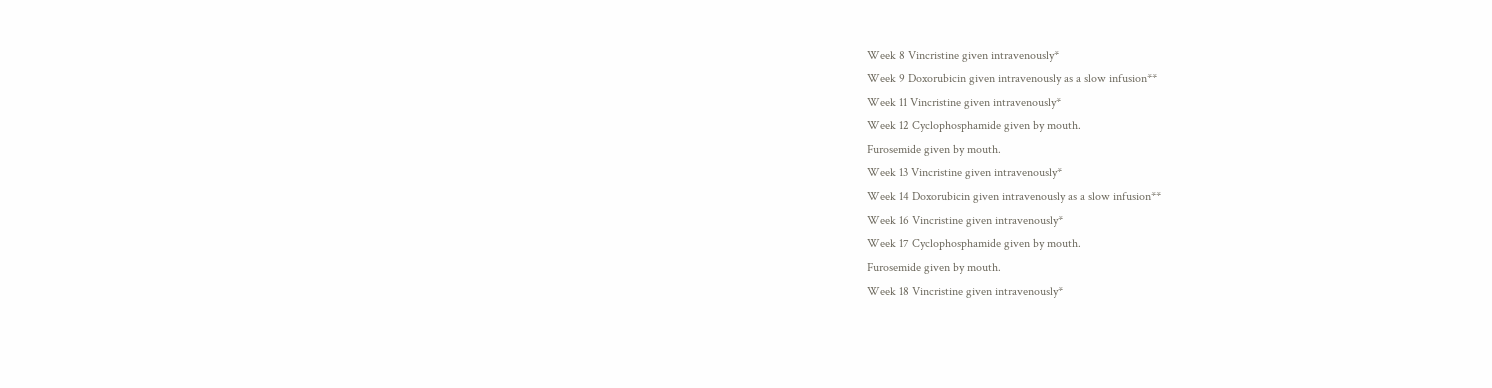Week 8 Vincristine given intravenously*
Week 9 Doxorubicin given intravenously as a slow infusion**
Week 11 Vincristine given intravenously*
Week 12 Cyclophosphamide given by mouth.
Furosemide given by mouth.
Week 13 Vincristine given intravenously*
Week 14 Doxorubicin given intravenously as a slow infusion**
Week 16 Vincristine given intravenously*
Week 17 Cyclophosphamide given by mouth.
Furosemide given by mouth.
Week 18 Vincristine given intravenously*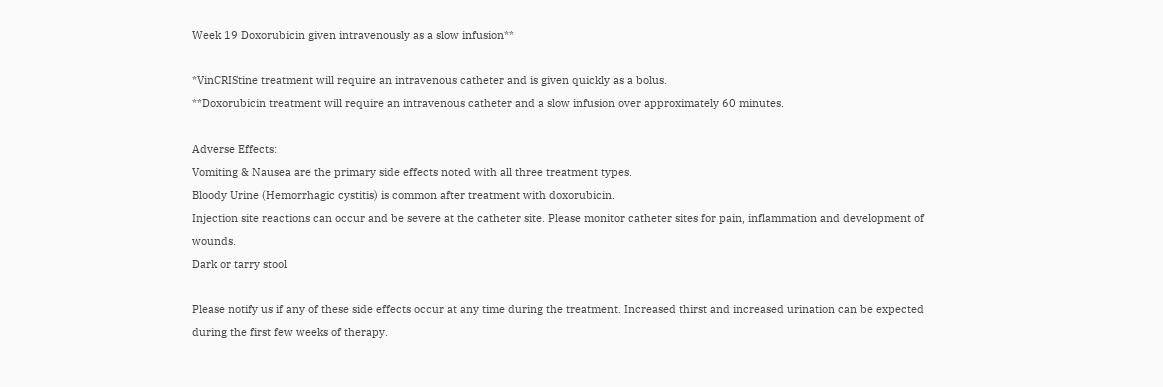Week 19 Doxorubicin given intravenously as a slow infusion**

*VinCRIStine treatment will require an intravenous catheter and is given quickly as a bolus.
**Doxorubicin treatment will require an intravenous catheter and a slow infusion over approximately 60 minutes.

Adverse Effects:
Vomiting & Nausea are the primary side effects noted with all three treatment types.
Bloody Urine (Hemorrhagic cystitis) is common after treatment with doxorubicin.
Injection site reactions can occur and be severe at the catheter site. Please monitor catheter sites for pain, inflammation and development of wounds.
Dark or tarry stool

Please notify us if any of these side effects occur at any time during the treatment. Increased thirst and increased urination can be expected during the first few weeks of therapy.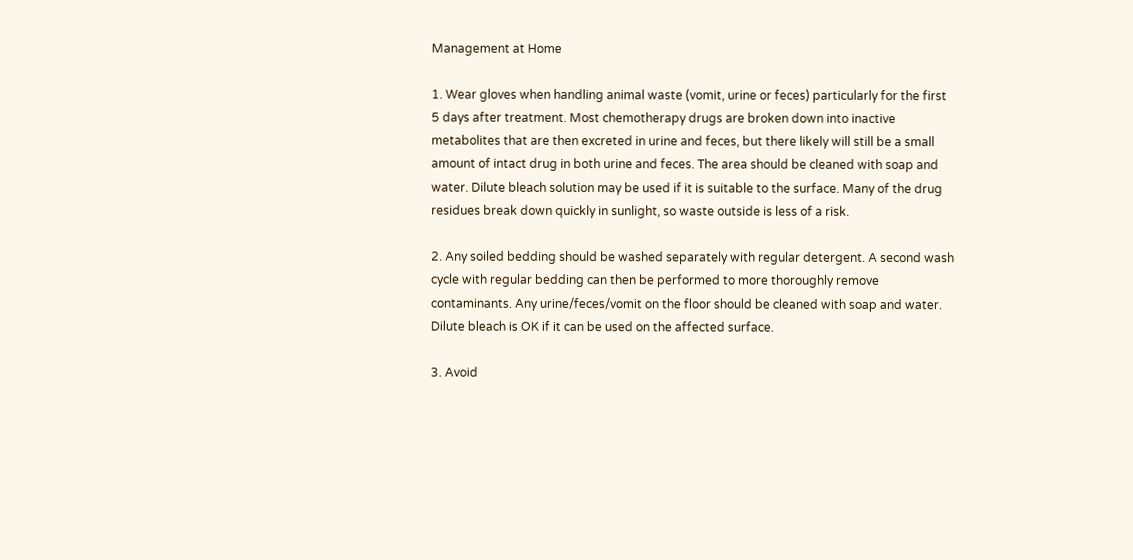Management at Home

1. Wear gloves when handling animal waste (vomit, urine or feces) particularly for the first 5 days after treatment. Most chemotherapy drugs are broken down into inactive metabolites that are then excreted in urine and feces, but there likely will still be a small amount of intact drug in both urine and feces. The area should be cleaned with soap and water. Dilute bleach solution may be used if it is suitable to the surface. Many of the drug residues break down quickly in sunlight, so waste outside is less of a risk.

2. Any soiled bedding should be washed separately with regular detergent. A second wash cycle with regular bedding can then be performed to more thoroughly remove contaminants. Any urine/feces/vomit on the floor should be cleaned with soap and water. Dilute bleach is OK if it can be used on the affected surface.

3. Avoid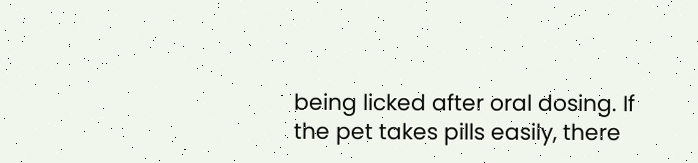being licked after oral dosing. If the pet takes pills easily, there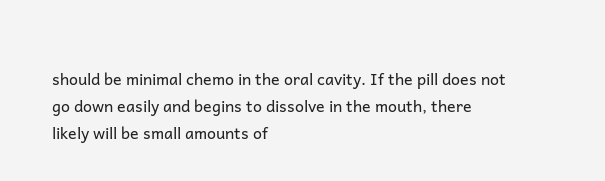should be minimal chemo in the oral cavity. If the pill does not go down easily and begins to dissolve in the mouth, there likely will be small amounts of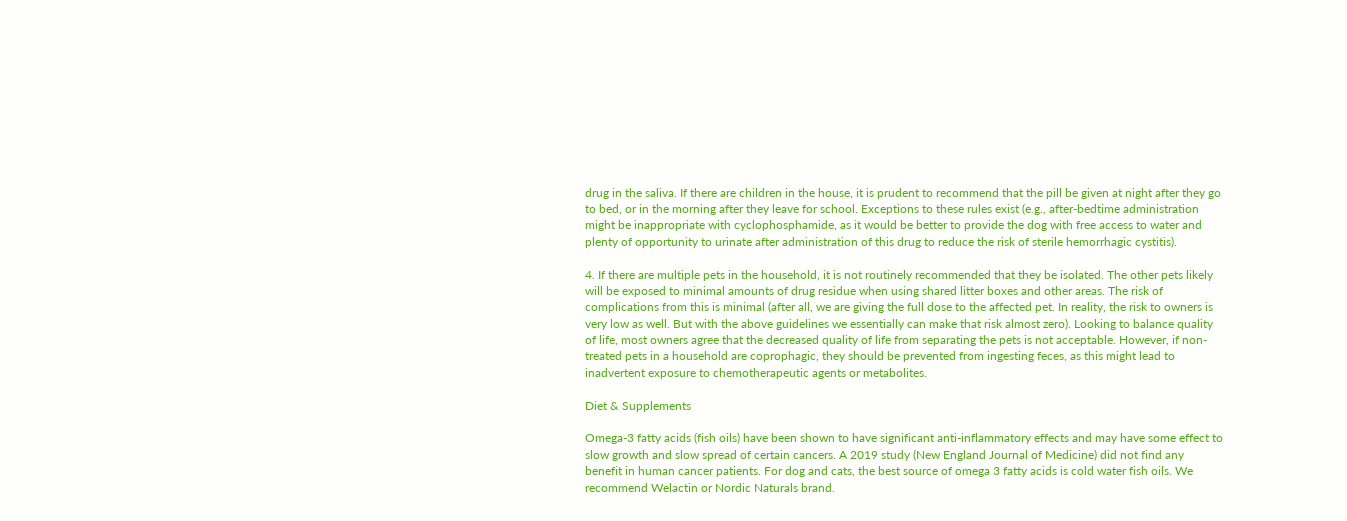drug in the saliva. If there are children in the house, it is prudent to recommend that the pill be given at night after they go to bed, or in the morning after they leave for school. Exceptions to these rules exist (e.g., after-bedtime administration might be inappropriate with cyclophosphamide, as it would be better to provide the dog with free access to water and plenty of opportunity to urinate after administration of this drug to reduce the risk of sterile hemorrhagic cystitis).

4. If there are multiple pets in the household, it is not routinely recommended that they be isolated. The other pets likely will be exposed to minimal amounts of drug residue when using shared litter boxes and other areas. The risk of complications from this is minimal (after all, we are giving the full dose to the affected pet. In reality, the risk to owners is very low as well. But with the above guidelines we essentially can make that risk almost zero). Looking to balance quality of life, most owners agree that the decreased quality of life from separating the pets is not acceptable. However, if non-treated pets in a household are coprophagic, they should be prevented from ingesting feces, as this might lead to inadvertent exposure to chemotherapeutic agents or metabolites.

Diet & Supplements

Omega-3 fatty acids (fish oils) have been shown to have significant anti-inflammatory effects and may have some effect to slow growth and slow spread of certain cancers. A 2019 study (New England Journal of Medicine) did not find any benefit in human cancer patients. For dog and cats, the best source of omega 3 fatty acids is cold water fish oils. We recommend Welactin or Nordic Naturals brand.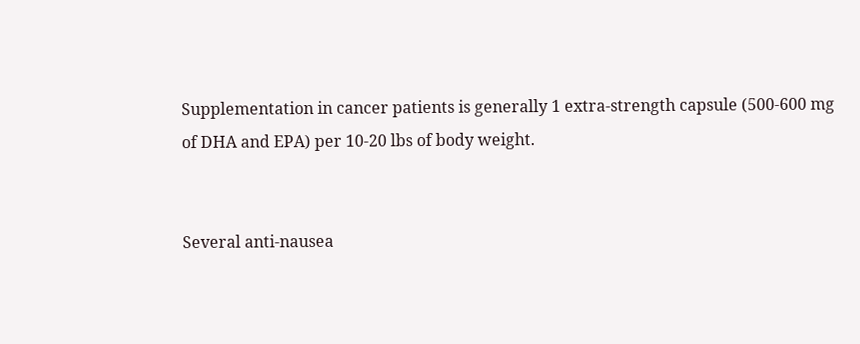Supplementation in cancer patients is generally 1 extra-strength capsule (500-600 mg of DHA and EPA) per 10-20 lbs of body weight.


Several anti-nausea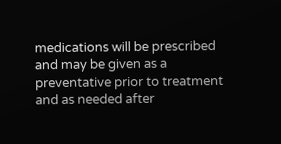medications will be prescribed and may be given as a preventative prior to treatment and as needed after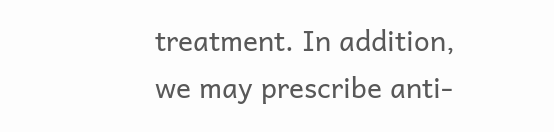treatment. In addition, we may prescribe anti-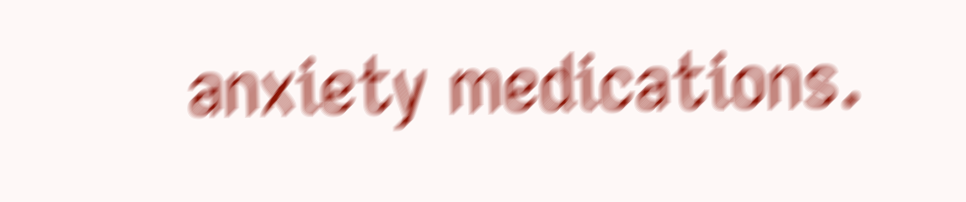anxiety medications.